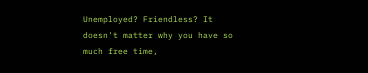Unemployed? Friendless? It doesn't matter why you have so much free time,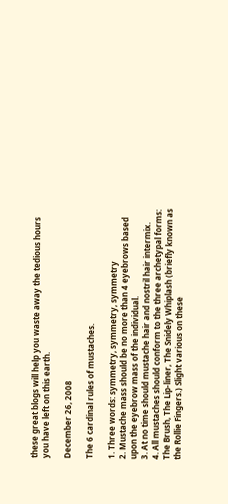these great blogs will help you waste away the tedious hours you have left on this earth.

December 26, 2008

The 6 cardinal rules of mustaches.

1. Three words: symmetry, symmetry, symmetry
2. Mustache mass should be no more than 4 eyebrows based upon the eyebrow mass of the individual.
3. At no time should mustache hair and nostril hair intermix.
4. All mustaches should conform to the three archetypal forms: The Brush, The Lip-liner, The Snidely Whiplash (briefly known as the Rollie Fingers.) Slight various on these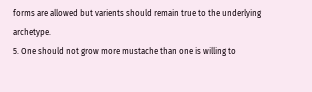forms are allowed but varients should remain true to the underlying archetype.
5. One should not grow more mustache than one is willing to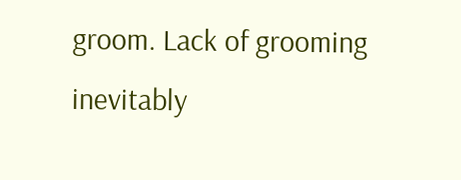groom. Lack of grooming inevitably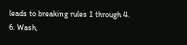leads to breaking rules 1 through 4.
6. Wash,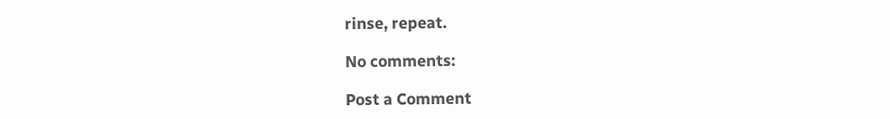rinse, repeat.

No comments:

Post a Comment